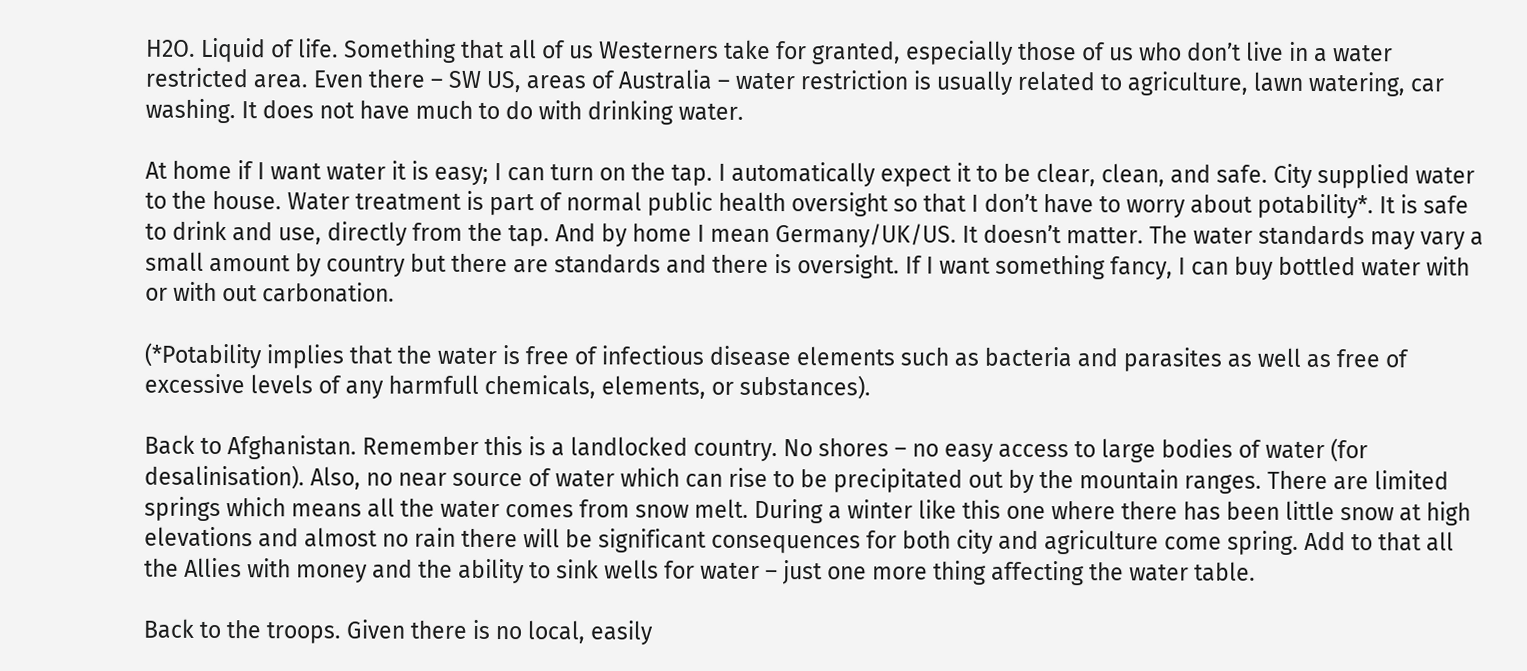H2O. Liquid of life. Something that all of us Westerners take for granted, especially those of us who don’t live in a water restricted area. Even there – SW US, areas of Australia – water restriction is usually related to agriculture, lawn watering, car washing. It does not have much to do with drinking water.

At home if I want water it is easy; I can turn on the tap. I automatically expect it to be clear, clean, and safe. City supplied water to the house. Water treatment is part of normal public health oversight so that I don’t have to worry about potability*. It is safe to drink and use, directly from the tap. And by home I mean Germany/UK/US. It doesn’t matter. The water standards may vary a small amount by country but there are standards and there is oversight. If I want something fancy, I can buy bottled water with or with out carbonation.

(*Potability implies that the water is free of infectious disease elements such as bacteria and parasites as well as free of excessive levels of any harmfull chemicals, elements, or substances).

Back to Afghanistan. Remember this is a landlocked country. No shores – no easy access to large bodies of water (for desalinisation). Also, no near source of water which can rise to be precipitated out by the mountain ranges. There are limited springs which means all the water comes from snow melt. During a winter like this one where there has been little snow at high elevations and almost no rain there will be significant consequences for both city and agriculture come spring. Add to that all the Allies with money and the ability to sink wells for water – just one more thing affecting the water table.

Back to the troops. Given there is no local, easily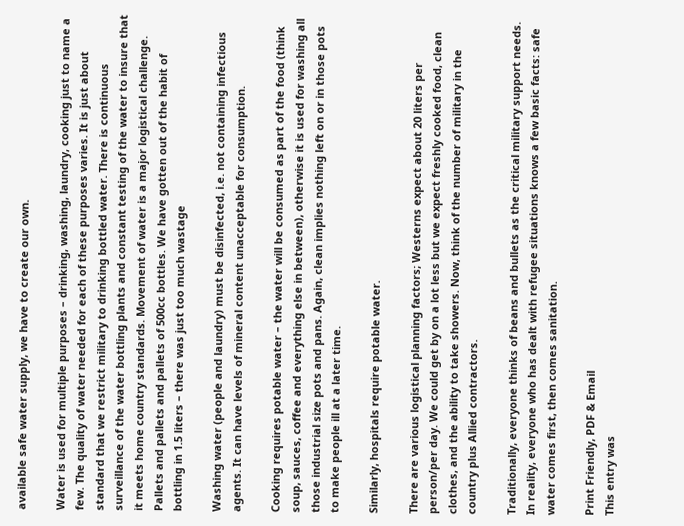available safe water supply, we have to create our own.

Water is used for multiple purposes – drinking, washing, laundry, cooking just to name a few. The quality of water needed for each of these purposes varies. It is just about standard that we restrict military to drinking bottled water. There is continuous surveillance of the water bottling plants and constant testing of the water to insure that it meets home country standards. Movement of water is a major logistical challenge. Pallets and pallets and pallets of 500cc bottles. We have gotten out of the habit of bottling in 1.5 liters – there was just too much wastage

Washing water (people and laundry) must be disinfected, i.e. not containing infectious agents. It can have levels of mineral content unacceptable for consumption.

Cooking requires potable water – the water will be consumed as part of the food (think soup, sauces, coffee and everything else in between), otherwise it is used for washing all those industrial size pots and pans. Again, clean implies nothing left on or in those pots to make people ill at a later time.

Similarly, hospitals require potable water.

There are various logistical planning factors; Westerns expect about 20 liters per person/per day. We could get by on a lot less but we expect freshly cooked food, clean clothes, and the ability to take showers. Now, think of the number of military in the country plus Allied contractors.

Traditionally, everyone thinks of beans and bullets as the critical military support needs. In reality, everyone who has dealt with refugee situations knows a few basic facts: safe water comes first, then comes sanitation.

Print Friendly, PDF & Email
This entry was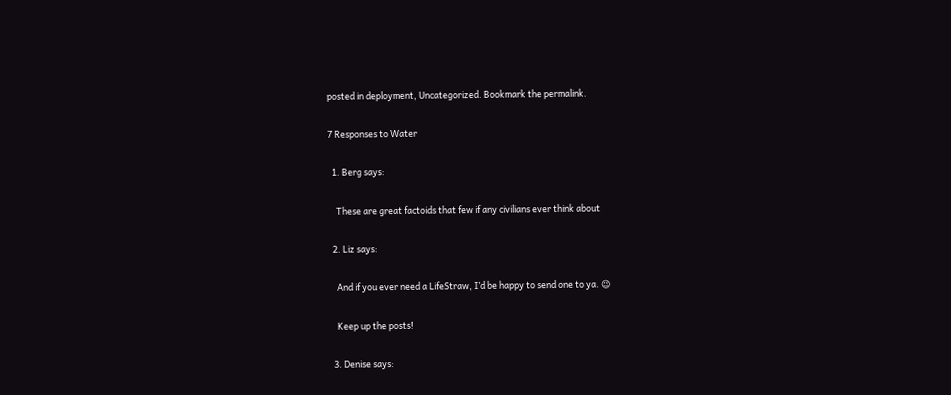posted in deployment, Uncategorized. Bookmark the permalink.

7 Responses to Water

  1. Berg says:

    These are great factoids that few if any civilians ever think about

  2. Liz says:

    And if you ever need a LifeStraw, I’d be happy to send one to ya. 😉

    Keep up the posts!

  3. Denise says: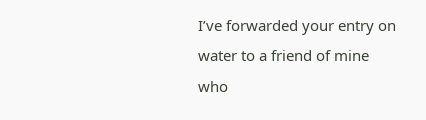I’ve forwarded your entry on water to a friend of mine who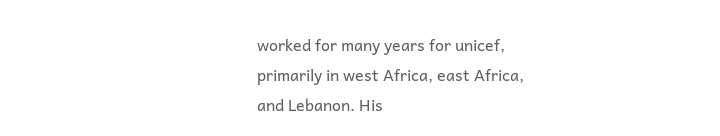worked for many years for unicef, primarily in west Africa, east Africa, and Lebanon. His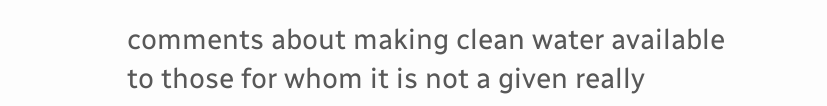comments about making clean water available to those for whom it is not a given really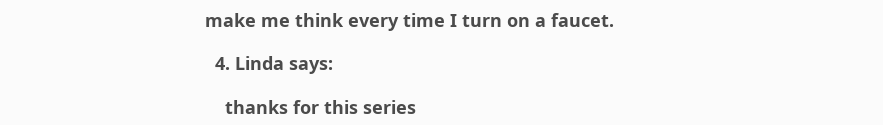make me think every time I turn on a faucet.

  4. Linda says:

    thanks for this series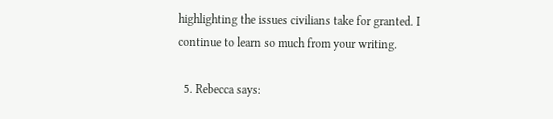highlighting the issues civilians take for granted. I continue to learn so much from your writing.

  5. Rebecca says: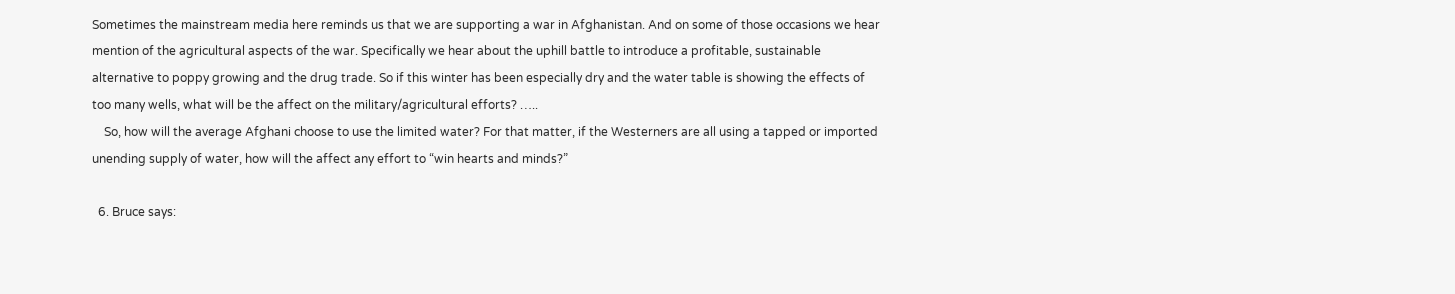Sometimes the mainstream media here reminds us that we are supporting a war in Afghanistan. And on some of those occasions we hear mention of the agricultural aspects of the war. Specifically we hear about the uphill battle to introduce a profitable, sustainable alternative to poppy growing and the drug trade. So if this winter has been especially dry and the water table is showing the effects of too many wells, what will be the affect on the military/agricultural efforts? …..
    So, how will the average Afghani choose to use the limited water? For that matter, if the Westerners are all using a tapped or imported unending supply of water, how will the affect any effort to “win hearts and minds?”

  6. Bruce says: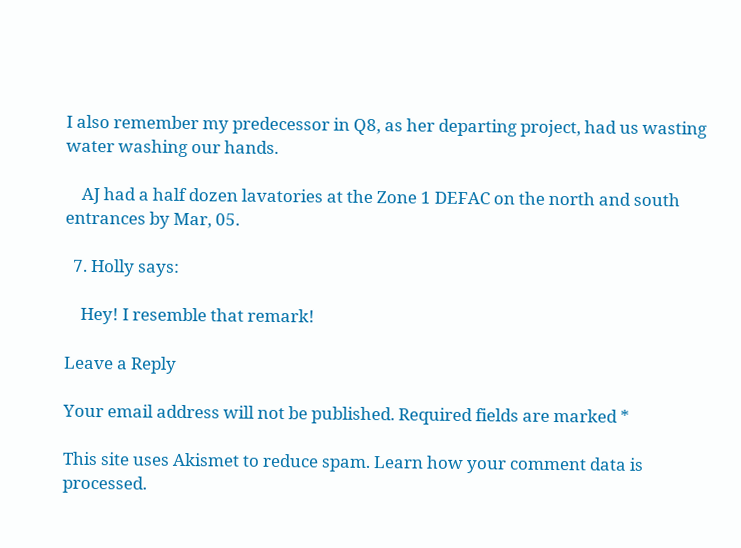I also remember my predecessor in Q8, as her departing project, had us wasting water washing our hands.

    AJ had a half dozen lavatories at the Zone 1 DEFAC on the north and south entrances by Mar, 05.

  7. Holly says:

    Hey! I resemble that remark!

Leave a Reply

Your email address will not be published. Required fields are marked *

This site uses Akismet to reduce spam. Learn how your comment data is processed.